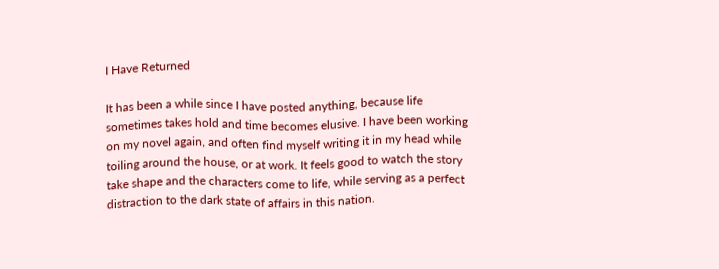I Have Returned

It has been a while since I have posted anything, because life sometimes takes hold and time becomes elusive. I have been working on my novel again, and often find myself writing it in my head while toiling around the house, or at work. It feels good to watch the story take shape and the characters come to life, while serving as a perfect distraction to the dark state of affairs in this nation.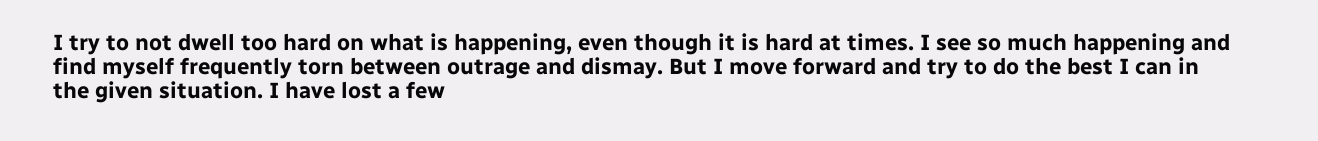I try to not dwell too hard on what is happening, even though it is hard at times. I see so much happening and find myself frequently torn between outrage and dismay. But I move forward and try to do the best I can in the given situation. I have lost a few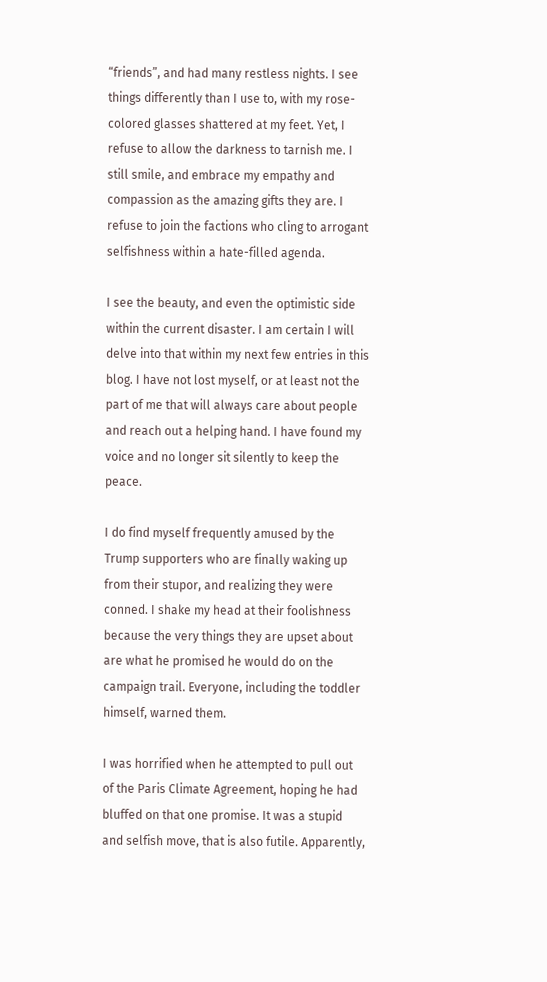“friends”, and had many restless nights. I see things differently than I use to, with my rose-colored glasses shattered at my feet. Yet, I refuse to allow the darkness to tarnish me. I still smile, and embrace my empathy and compassion as the amazing gifts they are. I refuse to join the factions who cling to arrogant selfishness within a hate-filled agenda.

I see the beauty, and even the optimistic side within the current disaster. I am certain I will delve into that within my next few entries in this blog. I have not lost myself, or at least not the part of me that will always care about people and reach out a helping hand. I have found my voice and no longer sit silently to keep the peace.

I do find myself frequently amused by the Trump supporters who are finally waking up from their stupor, and realizing they were conned. I shake my head at their foolishness because the very things they are upset about are what he promised he would do on the campaign trail. Everyone, including the toddler himself, warned them.

I was horrified when he attempted to pull out of the Paris Climate Agreement, hoping he had bluffed on that one promise. It was a stupid and selfish move, that is also futile. Apparently,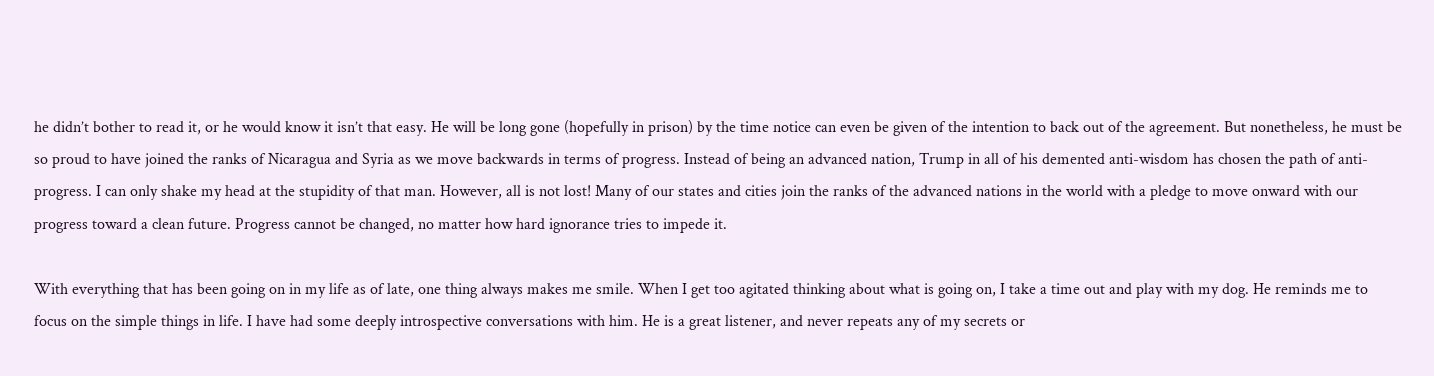he didn’t bother to read it, or he would know it isn’t that easy. He will be long gone (hopefully in prison) by the time notice can even be given of the intention to back out of the agreement. But nonetheless, he must be so proud to have joined the ranks of Nicaragua and Syria as we move backwards in terms of progress. Instead of being an advanced nation, Trump in all of his demented anti-wisdom has chosen the path of anti-progress. I can only shake my head at the stupidity of that man. However, all is not lost! Many of our states and cities join the ranks of the advanced nations in the world with a pledge to move onward with our progress toward a clean future. Progress cannot be changed, no matter how hard ignorance tries to impede it.

With everything that has been going on in my life as of late, one thing always makes me smile. When I get too agitated thinking about what is going on, I take a time out and play with my dog. He reminds me to focus on the simple things in life. I have had some deeply introspective conversations with him. He is a great listener, and never repeats any of my secrets or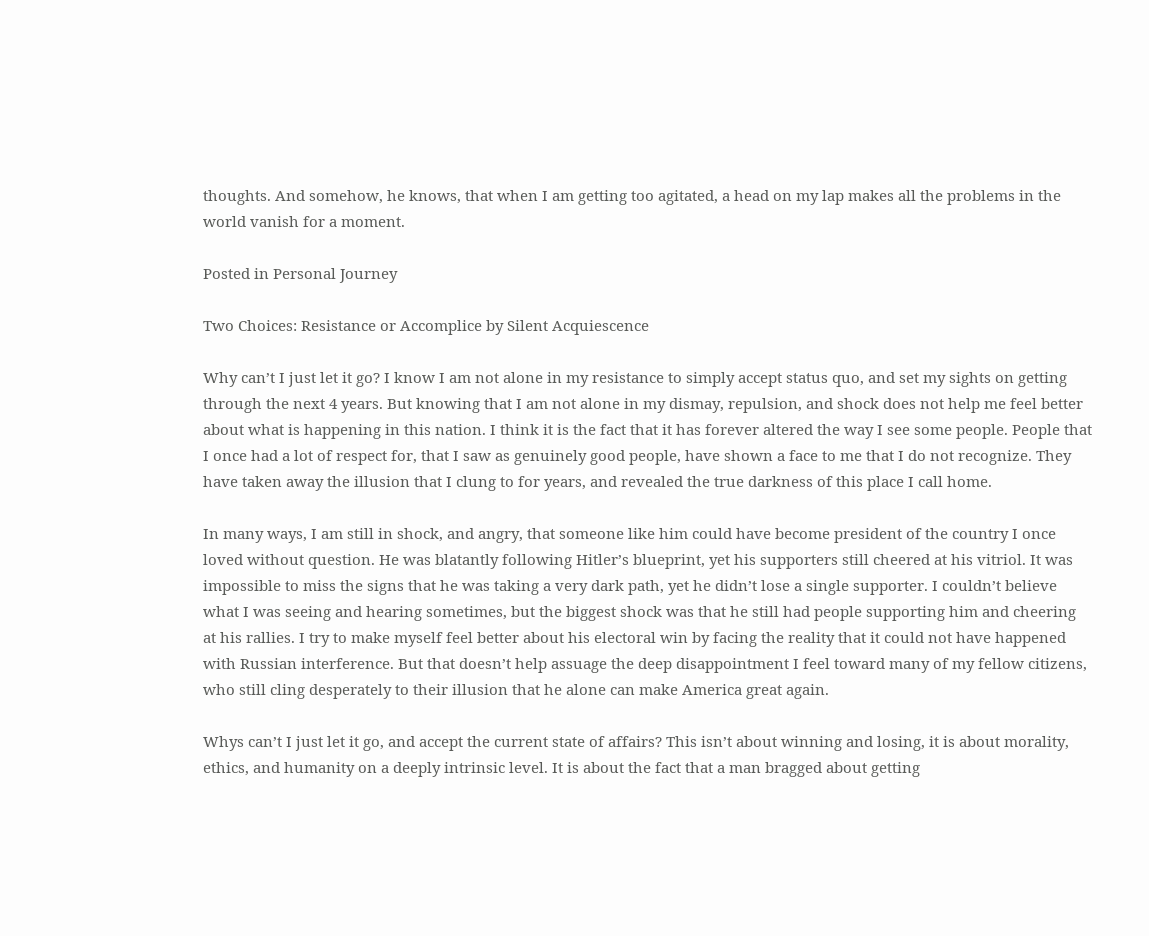thoughts. And somehow, he knows, that when I am getting too agitated, a head on my lap makes all the problems in the world vanish for a moment.

Posted in Personal Journey

Two Choices: Resistance or Accomplice by Silent Acquiescence

Why can’t I just let it go? I know I am not alone in my resistance to simply accept status quo, and set my sights on getting through the next 4 years. But knowing that I am not alone in my dismay, repulsion, and shock does not help me feel better about what is happening in this nation. I think it is the fact that it has forever altered the way I see some people. People that I once had a lot of respect for, that I saw as genuinely good people, have shown a face to me that I do not recognize. They have taken away the illusion that I clung to for years, and revealed the true darkness of this place I call home.

In many ways, I am still in shock, and angry, that someone like him could have become president of the country I once loved without question. He was blatantly following Hitler’s blueprint, yet his supporters still cheered at his vitriol. It was impossible to miss the signs that he was taking a very dark path, yet he didn’t lose a single supporter. I couldn’t believe what I was seeing and hearing sometimes, but the biggest shock was that he still had people supporting him and cheering at his rallies. I try to make myself feel better about his electoral win by facing the reality that it could not have happened with Russian interference. But that doesn’t help assuage the deep disappointment I feel toward many of my fellow citizens, who still cling desperately to their illusion that he alone can make America great again.

Whys can’t I just let it go, and accept the current state of affairs? This isn’t about winning and losing, it is about morality, ethics, and humanity on a deeply intrinsic level. It is about the fact that a man bragged about getting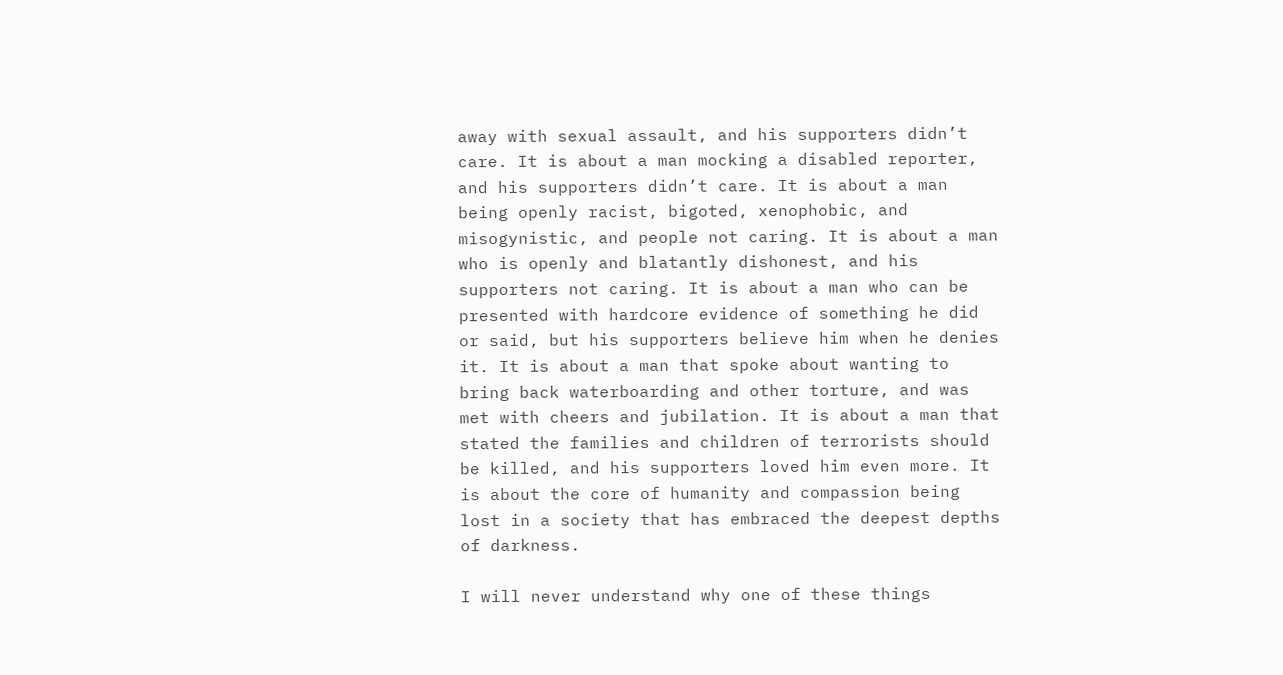away with sexual assault, and his supporters didn’t care. It is about a man mocking a disabled reporter, and his supporters didn’t care. It is about a man being openly racist, bigoted, xenophobic, and misogynistic, and people not caring. It is about a man who is openly and blatantly dishonest, and his supporters not caring. It is about a man who can be presented with hardcore evidence of something he did or said, but his supporters believe him when he denies it. It is about a man that spoke about wanting to bring back waterboarding and other torture, and was met with cheers and jubilation. It is about a man that stated the families and children of terrorists should be killed, and his supporters loved him even more. It is about the core of humanity and compassion being lost in a society that has embraced the deepest depths of darkness.

I will never understand why one of these things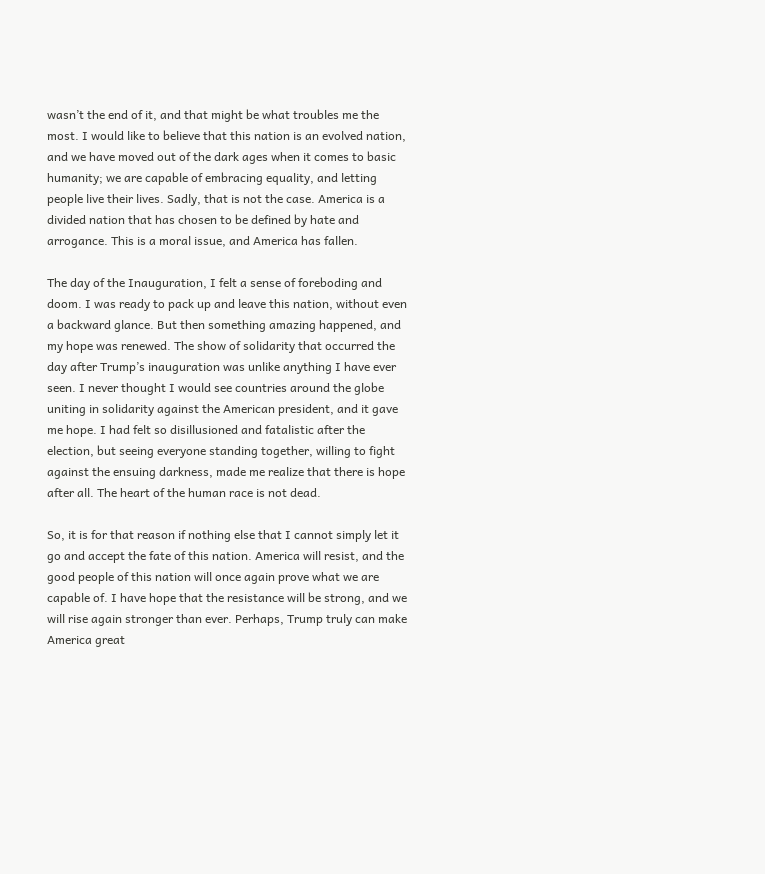wasn’t the end of it, and that might be what troubles me the most. I would like to believe that this nation is an evolved nation, and we have moved out of the dark ages when it comes to basic humanity; we are capable of embracing equality, and letting people live their lives. Sadly, that is not the case. America is a divided nation that has chosen to be defined by hate and arrogance. This is a moral issue, and America has fallen.

The day of the Inauguration, I felt a sense of foreboding and doom. I was ready to pack up and leave this nation, without even a backward glance. But then something amazing happened, and my hope was renewed. The show of solidarity that occurred the day after Trump’s inauguration was unlike anything I have ever seen. I never thought I would see countries around the globe uniting in solidarity against the American president, and it gave me hope. I had felt so disillusioned and fatalistic after the election, but seeing everyone standing together, willing to fight against the ensuing darkness, made me realize that there is hope after all. The heart of the human race is not dead.

So, it is for that reason if nothing else that I cannot simply let it go and accept the fate of this nation. America will resist, and the good people of this nation will once again prove what we are capable of. I have hope that the resistance will be strong, and we will rise again stronger than ever. Perhaps, Trump truly can make America great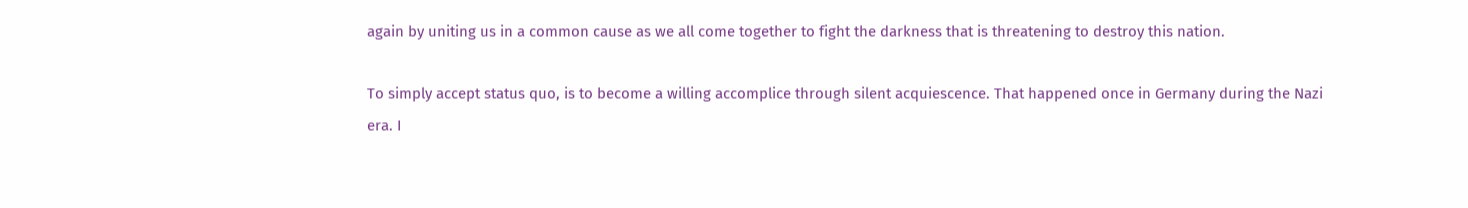again by uniting us in a common cause as we all come together to fight the darkness that is threatening to destroy this nation.

To simply accept status quo, is to become a willing accomplice through silent acquiescence. That happened once in Germany during the Nazi era. I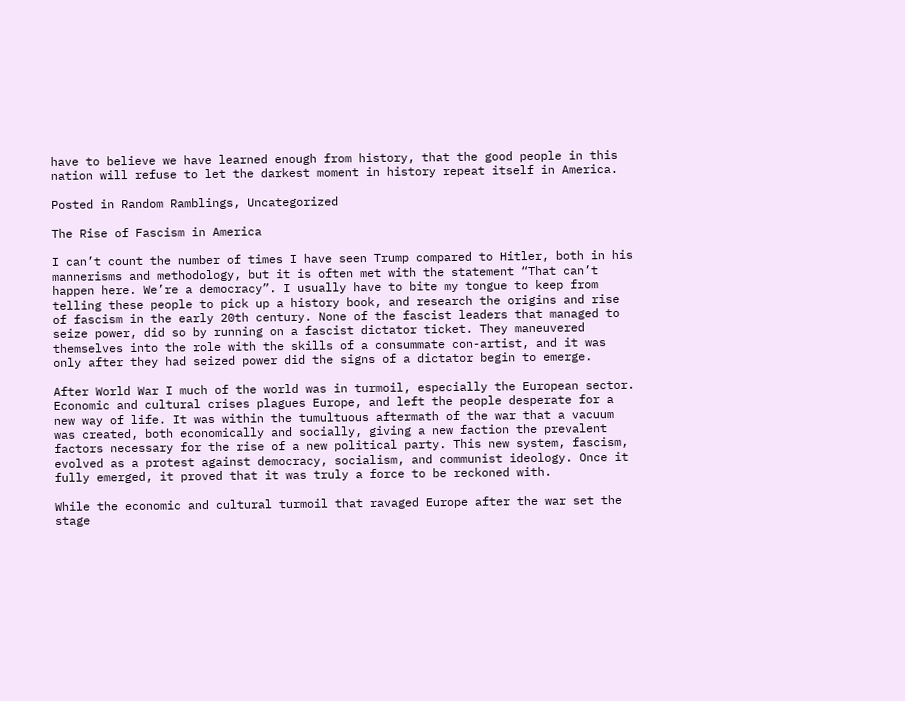have to believe we have learned enough from history, that the good people in this nation will refuse to let the darkest moment in history repeat itself in America.

Posted in Random Ramblings, Uncategorized

The Rise of Fascism in America

I can’t count the number of times I have seen Trump compared to Hitler, both in his mannerisms and methodology, but it is often met with the statement “That can’t happen here. We’re a democracy”. I usually have to bite my tongue to keep from telling these people to pick up a history book, and research the origins and rise of fascism in the early 20th century. None of the fascist leaders that managed to seize power, did so by running on a fascist dictator ticket. They maneuvered themselves into the role with the skills of a consummate con-artist, and it was only after they had seized power did the signs of a dictator begin to emerge.

After World War I much of the world was in turmoil, especially the European sector. Economic and cultural crises plagues Europe, and left the people desperate for a new way of life. It was within the tumultuous aftermath of the war that a vacuum was created, both economically and socially, giving a new faction the prevalent factors necessary for the rise of a new political party. This new system, fascism, evolved as a protest against democracy, socialism, and communist ideology. Once it fully emerged, it proved that it was truly a force to be reckoned with.

While the economic and cultural turmoil that ravaged Europe after the war set the stage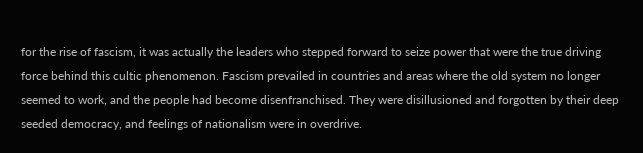for the rise of fascism, it was actually the leaders who stepped forward to seize power that were the true driving force behind this cultic phenomenon. Fascism prevailed in countries and areas where the old system no longer seemed to work, and the people had become disenfranchised. They were disillusioned and forgotten by their deep seeded democracy, and feelings of nationalism were in overdrive.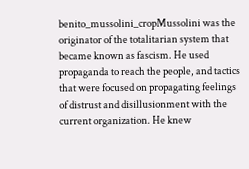benito_mussolini_cropMussolini was the originator of the totalitarian system that became known as fascism. He used propaganda to reach the people, and tactics that were focused on propagating feelings of distrust and disillusionment with the current organization. He knew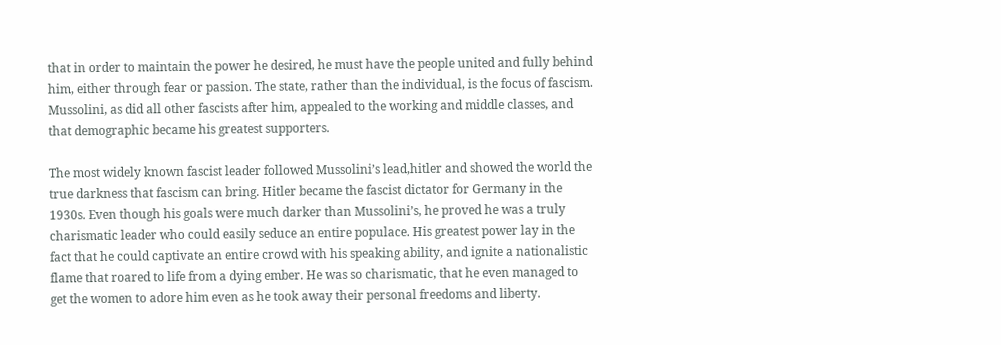that in order to maintain the power he desired, he must have the people united and fully behind him, either through fear or passion. The state, rather than the individual, is the focus of fascism. Mussolini, as did all other fascists after him, appealed to the working and middle classes, and that demographic became his greatest supporters.

The most widely known fascist leader followed Mussolini’s lead,hitler and showed the world the true darkness that fascism can bring. Hitler became the fascist dictator for Germany in the 1930s. Even though his goals were much darker than Mussolini’s, he proved he was a truly charismatic leader who could easily seduce an entire populace. His greatest power lay in the fact that he could captivate an entire crowd with his speaking ability, and ignite a nationalistic flame that roared to life from a dying ember. He was so charismatic, that he even managed to get the women to adore him even as he took away their personal freedoms and liberty.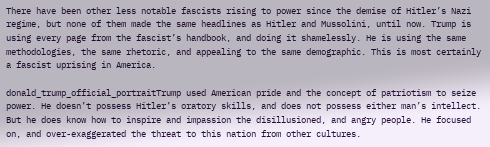There have been other less notable fascists rising to power since the demise of Hitler’s Nazi regime, but none of them made the same headlines as Hitler and Mussolini, until now. Trump is using every page from the fascist’s handbook, and doing it shamelessly. He is using the same methodologies, the same rhetoric, and appealing to the same demographic. This is most certainly a fascist uprising in America.

donald_trump_official_portraitTrump used American pride and the concept of patriotism to seize power. He doesn’t possess Hitler’s oratory skills, and does not possess either man’s intellect. But he does know how to inspire and impassion the disillusioned, and angry people. He focused on, and over-exaggerated the threat to this nation from other cultures.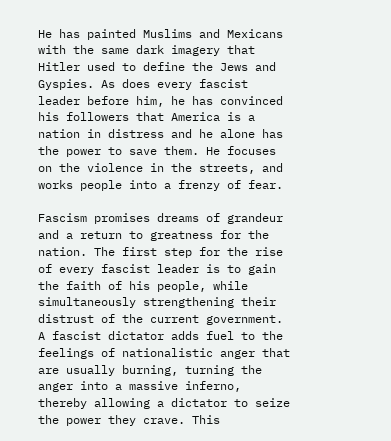He has painted Muslims and Mexicans with the same dark imagery that Hitler used to define the Jews and Gyspies. As does every fascist leader before him, he has convinced his followers that America is a nation in distress and he alone has the power to save them. He focuses on the violence in the streets, and works people into a frenzy of fear.

Fascism promises dreams of grandeur and a return to greatness for the nation. The first step for the rise of every fascist leader is to gain the faith of his people, while simultaneously strengthening their distrust of the current government. A fascist dictator adds fuel to the feelings of nationalistic anger that are usually burning, turning the anger into a massive inferno, thereby allowing a dictator to seize the power they crave. This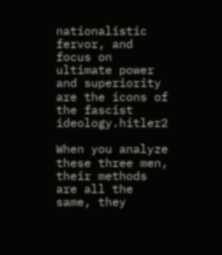nationalistic fervor, and focus on ultimate power and superiority are the icons of the fascist ideology.hitler2

When you analyze these three men, their methods are all the same, they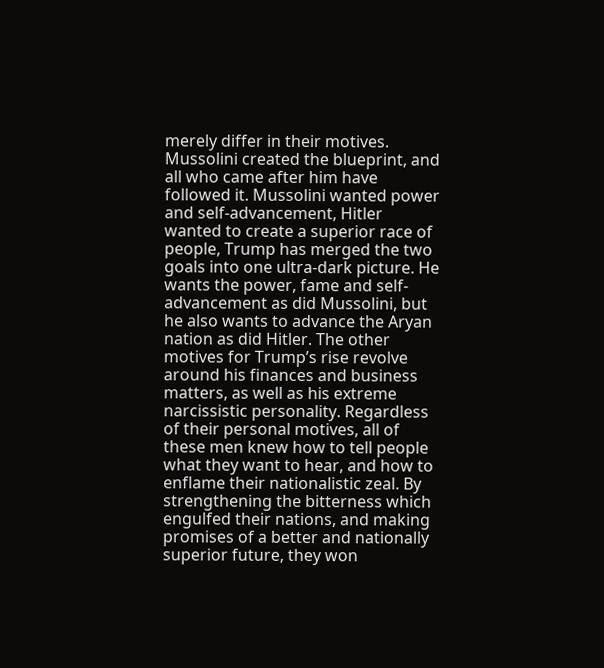merely differ in their motives. Mussolini created the blueprint, and all who came after him have followed it. Mussolini wanted power and self-advancement, Hitler wanted to create a superior race of people, Trump has merged the two goals into one ultra-dark picture. He wants the power, fame and self-advancement as did Mussolini, but he also wants to advance the Aryan nation as did Hitler. The other motives for Trump’s rise revolve around his finances and business matters, as well as his extreme narcissistic personality. Regardless of their personal motives, all of these men knew how to tell people what they want to hear, and how to enflame their nationalistic zeal. By strengthening the bitterness which engulfed their nations, and making promises of a better and nationally superior future, they won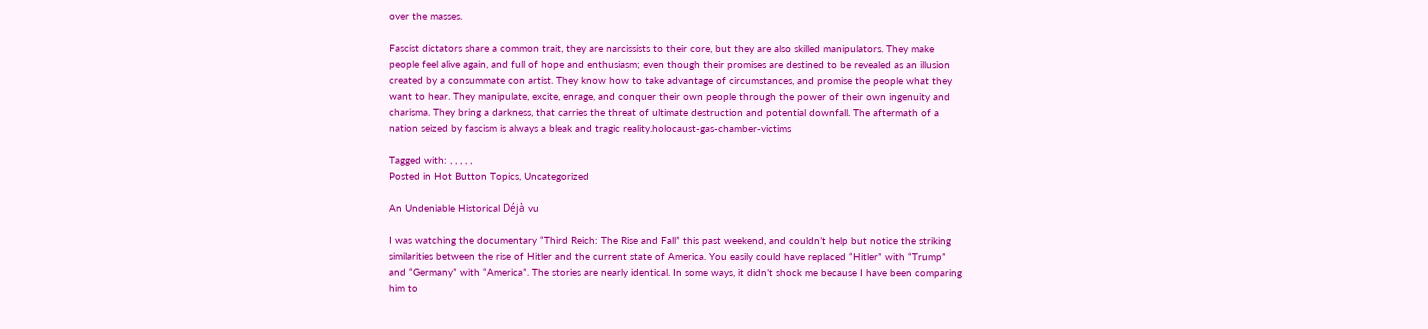over the masses.

Fascist dictators share a common trait, they are narcissists to their core, but they are also skilled manipulators. They make people feel alive again, and full of hope and enthusiasm; even though their promises are destined to be revealed as an illusion created by a consummate con artist. They know how to take advantage of circumstances, and promise the people what they want to hear. They manipulate, excite, enrage, and conquer their own people through the power of their own ingenuity and charisma. They bring a darkness, that carries the threat of ultimate destruction and potential downfall. The aftermath of a nation seized by fascism is always a bleak and tragic reality.holocaust-gas-chamber-victims

Tagged with: , , , , ,
Posted in Hot Button Topics, Uncategorized

An Undeniable Historical Déjà vu

I was watching the documentary “Third Reich: The Rise and Fall” this past weekend, and couldn’t help but notice the striking similarities between the rise of Hitler and the current state of America. You easily could have replaced “Hitler” with “Trump” and “Germany” with “America”. The stories are nearly identical. In some ways, it didn’t shock me because I have been comparing him to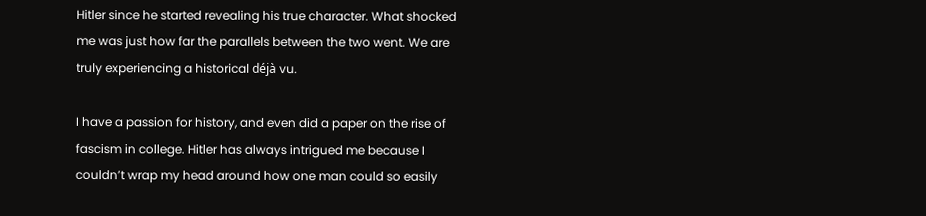Hitler since he started revealing his true character. What shocked me was just how far the parallels between the two went. We are truly experiencing a historical déjà vu.

I have a passion for history, and even did a paper on the rise of fascism in college. Hitler has always intrigued me because I couldn’t wrap my head around how one man could so easily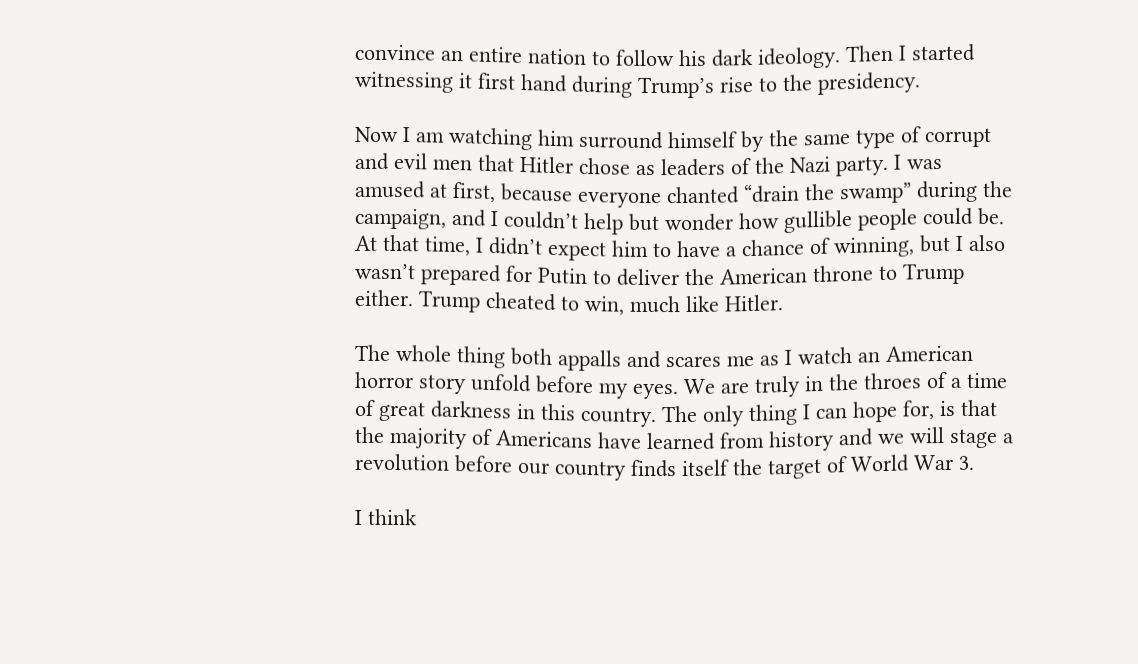convince an entire nation to follow his dark ideology. Then I started witnessing it first hand during Trump’s rise to the presidency.

Now I am watching him surround himself by the same type of corrupt and evil men that Hitler chose as leaders of the Nazi party. I was amused at first, because everyone chanted “drain the swamp” during the campaign, and I couldn’t help but wonder how gullible people could be. At that time, I didn’t expect him to have a chance of winning, but I also wasn’t prepared for Putin to deliver the American throne to Trump either. Trump cheated to win, much like Hitler.

The whole thing both appalls and scares me as I watch an American horror story unfold before my eyes. We are truly in the throes of a time of great darkness in this country. The only thing I can hope for, is that the majority of Americans have learned from history and we will stage a revolution before our country finds itself the target of World War 3.

I think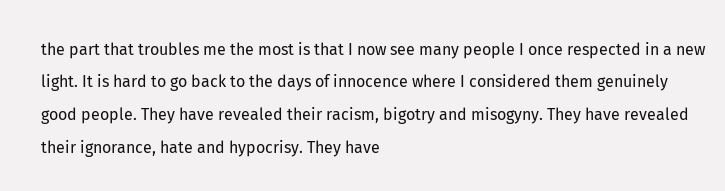the part that troubles me the most is that I now see many people I once respected in a new light. It is hard to go back to the days of innocence where I considered them genuinely good people. They have revealed their racism, bigotry and misogyny. They have revealed their ignorance, hate and hypocrisy. They have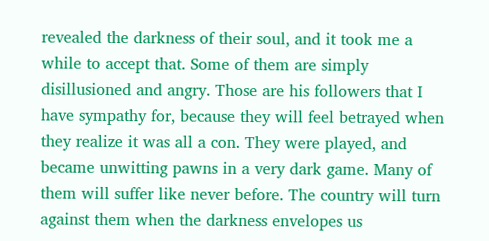revealed the darkness of their soul, and it took me a while to accept that. Some of them are simply disillusioned and angry. Those are his followers that I have sympathy for, because they will feel betrayed when they realize it was all a con. They were played, and became unwitting pawns in a very dark game. Many of them will suffer like never before. The country will turn against them when the darkness envelopes us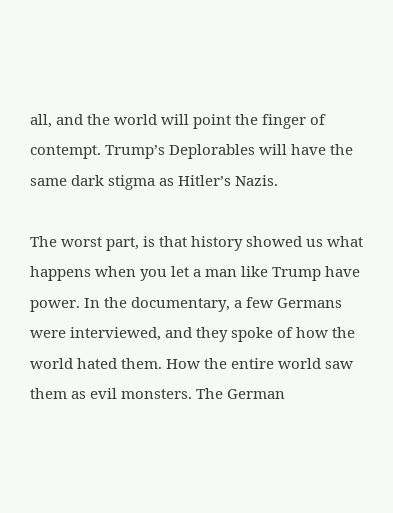all, and the world will point the finger of contempt. Trump’s Deplorables will have the same dark stigma as Hitler’s Nazis.

The worst part, is that history showed us what happens when you let a man like Trump have power. In the documentary, a few Germans were interviewed, and they spoke of how the world hated them. How the entire world saw them as evil monsters. The German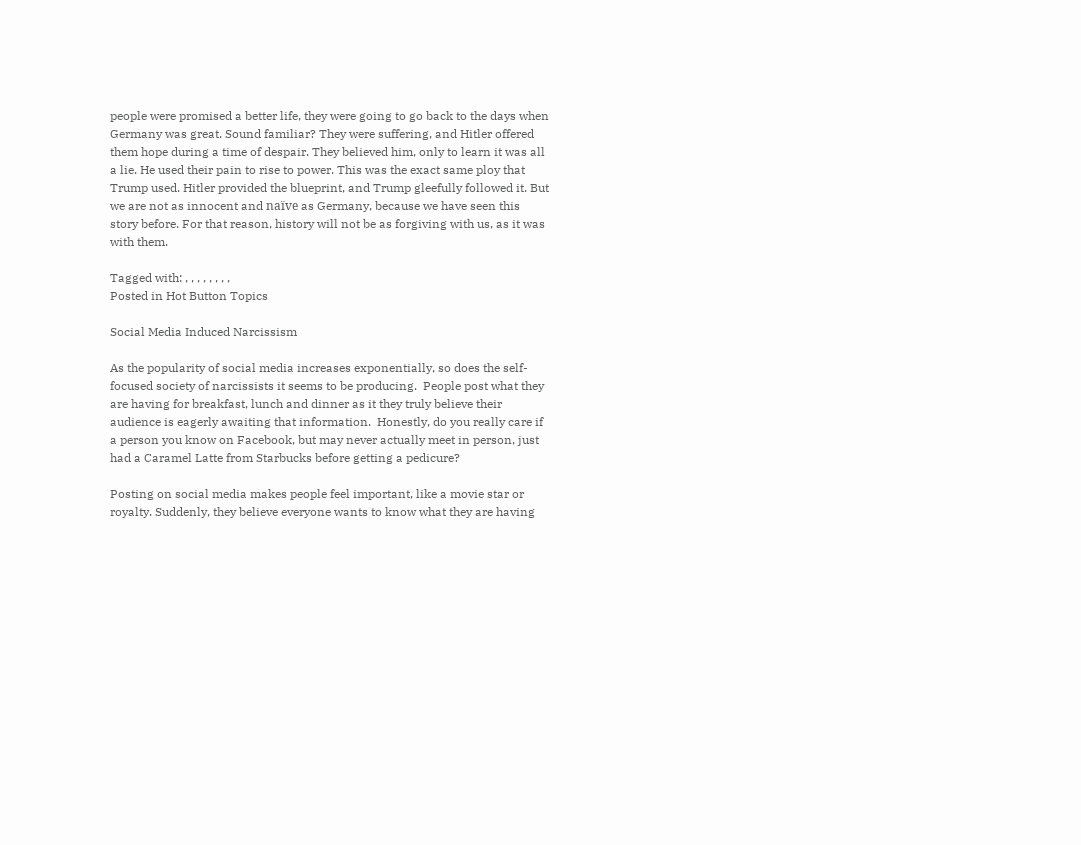people were promised a better life, they were going to go back to the days when Germany was great. Sound familiar? They were suffering, and Hitler offered them hope during a time of despair. They believed him, only to learn it was all a lie. He used their pain to rise to power. This was the exact same ploy that Trump used. Hitler provided the blueprint, and Trump gleefully followed it. But we are not as innocent and naïve as Germany, because we have seen this story before. For that reason, history will not be as forgiving with us, as it was with them.

Tagged with: , , , , , , , ,
Posted in Hot Button Topics

Social Media Induced Narcissism

As the popularity of social media increases exponentially, so does the self-focused society of narcissists it seems to be producing.  People post what they are having for breakfast, lunch and dinner as it they truly believe their audience is eagerly awaiting that information.  Honestly, do you really care if a person you know on Facebook, but may never actually meet in person, just had a Caramel Latte from Starbucks before getting a pedicure?

Posting on social media makes people feel important, like a movie star or royalty. Suddenly, they believe everyone wants to know what they are having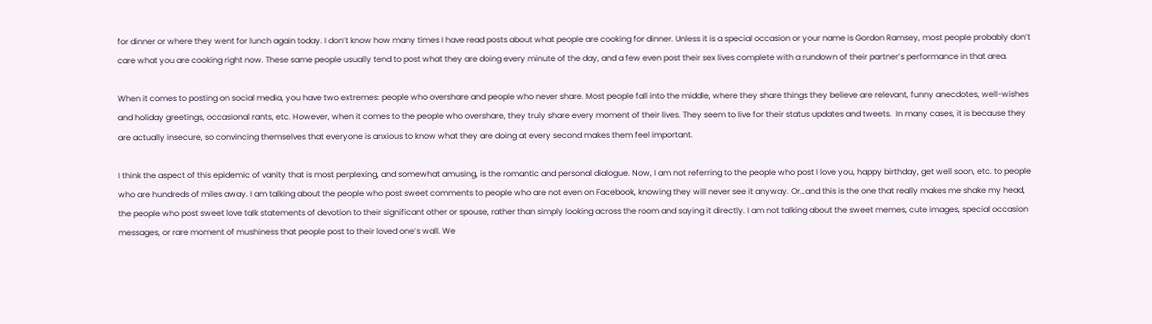for dinner or where they went for lunch again today. I don’t know how many times I have read posts about what people are cooking for dinner. Unless it is a special occasion or your name is Gordon Ramsey, most people probably don’t care what you are cooking right now. These same people usually tend to post what they are doing every minute of the day, and a few even post their sex lives complete with a rundown of their partner’s performance in that area.

When it comes to posting on social media, you have two extremes: people who overshare and people who never share. Most people fall into the middle, where they share things they believe are relevant, funny anecdotes, well-wishes and holiday greetings, occasional rants, etc. However, when it comes to the people who overshare, they truly share every moment of their lives. They seem to live for their status updates and tweets.  In many cases, it is because they are actually insecure, so convincing themselves that everyone is anxious to know what they are doing at every second makes them feel important.

I think the aspect of this epidemic of vanity that is most perplexing, and somewhat amusing, is the romantic and personal dialogue. Now, I am not referring to the people who post I love you, happy birthday, get well soon, etc. to people who are hundreds of miles away. I am talking about the people who post sweet comments to people who are not even on Facebook, knowing they will never see it anyway. Or…and this is the one that really makes me shake my head, the people who post sweet love talk statements of devotion to their significant other or spouse, rather than simply looking across the room and saying it directly. I am not talking about the sweet memes, cute images, special occasion messages, or rare moment of mushiness that people post to their loved one’s wall. We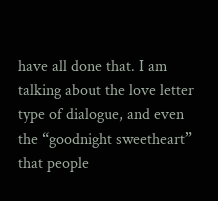have all done that. I am talking about the love letter type of dialogue, and even the “goodnight sweetheart” that people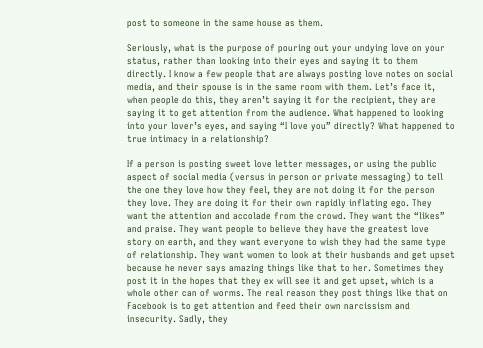post to someone in the same house as them.

Seriously, what is the purpose of pouring out your undying love on your status, rather than looking into their eyes and saying it to them directly. I know a few people that are always posting love notes on social media, and their spouse is in the same room with them. Let’s face it, when people do this, they aren’t saying it for the recipient, they are saying it to get attention from the audience. What happened to looking into your lover’s eyes, and saying “I love you” directly? What happened to true intimacy in a relationship?

If a person is posting sweet love letter messages, or using the public aspect of social media (versus in person or private messaging) to tell the one they love how they feel, they are not doing it for the person they love. They are doing it for their own rapidly inflating ego. They want the attention and accolade from the crowd. They want the “likes” and praise. They want people to believe they have the greatest love story on earth, and they want everyone to wish they had the same type of relationship. They want women to look at their husbands and get upset because he never says amazing things like that to her. Sometimes they post it in the hopes that they ex will see it and get upset, which is a whole other can of worms. The real reason they post things like that on Facebook is to get attention and feed their own narcissism and insecurity. Sadly, they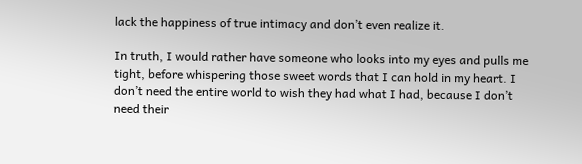lack the happiness of true intimacy and don’t even realize it.

In truth, I would rather have someone who looks into my eyes and pulls me tight, before whispering those sweet words that I can hold in my heart. I don’t need the entire world to wish they had what I had, because I don’t need their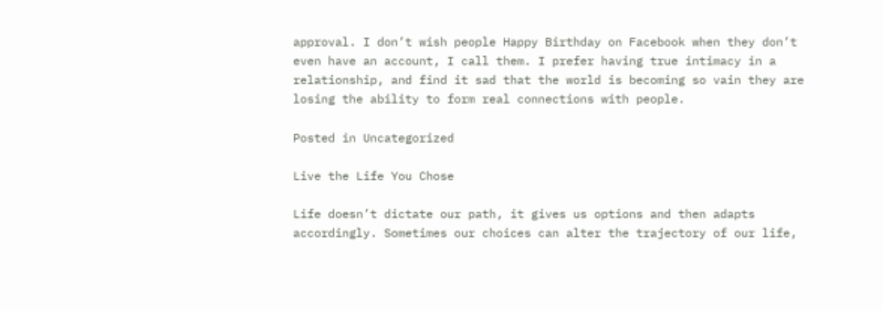approval. I don’t wish people Happy Birthday on Facebook when they don’t even have an account, I call them. I prefer having true intimacy in a relationship, and find it sad that the world is becoming so vain they are losing the ability to form real connections with people.

Posted in Uncategorized

Live the Life You Chose

Life doesn’t dictate our path, it gives us options and then adapts accordingly. Sometimes our choices can alter the trajectory of our life,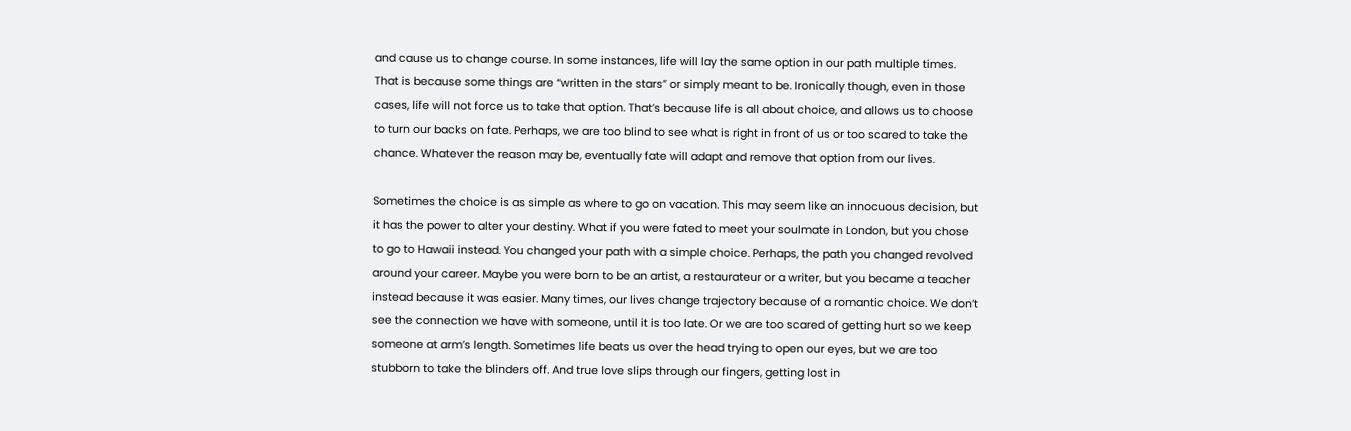and cause us to change course. In some instances, life will lay the same option in our path multiple times. That is because some things are “written in the stars” or simply meant to be. Ironically though, even in those cases, life will not force us to take that option. That’s because life is all about choice, and allows us to choose to turn our backs on fate. Perhaps, we are too blind to see what is right in front of us or too scared to take the chance. Whatever the reason may be, eventually fate will adapt and remove that option from our lives.

Sometimes the choice is as simple as where to go on vacation. This may seem like an innocuous decision, but it has the power to alter your destiny. What if you were fated to meet your soulmate in London, but you chose to go to Hawaii instead. You changed your path with a simple choice. Perhaps, the path you changed revolved around your career. Maybe you were born to be an artist, a restaurateur or a writer, but you became a teacher instead because it was easier. Many times, our lives change trajectory because of a romantic choice. We don’t see the connection we have with someone, until it is too late. Or we are too scared of getting hurt so we keep someone at arm’s length. Sometimes life beats us over the head trying to open our eyes, but we are too stubborn to take the blinders off. And true love slips through our fingers, getting lost in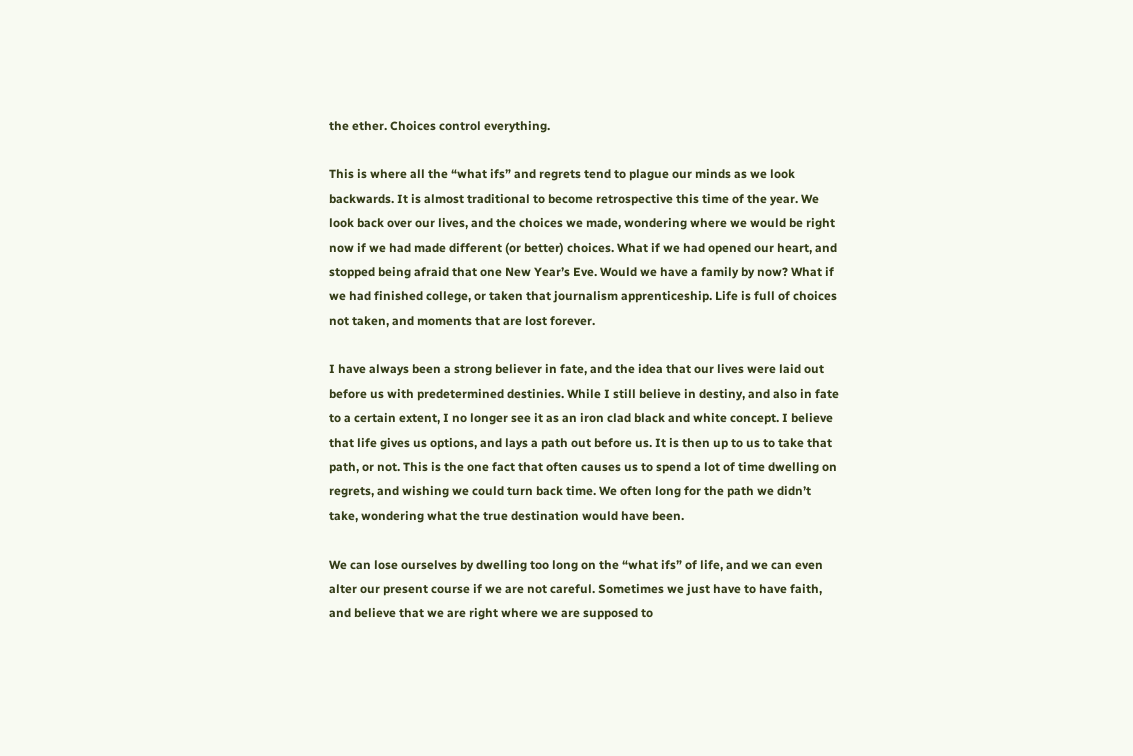the ether. Choices control everything.

This is where all the “what ifs” and regrets tend to plague our minds as we look backwards. It is almost traditional to become retrospective this time of the year. We look back over our lives, and the choices we made, wondering where we would be right now if we had made different (or better) choices. What if we had opened our heart, and stopped being afraid that one New Year’s Eve. Would we have a family by now? What if we had finished college, or taken that journalism apprenticeship. Life is full of choices not taken, and moments that are lost forever.

I have always been a strong believer in fate, and the idea that our lives were laid out before us with predetermined destinies. While I still believe in destiny, and also in fate to a certain extent, I no longer see it as an iron clad black and white concept. I believe that life gives us options, and lays a path out before us. It is then up to us to take that path, or not. This is the one fact that often causes us to spend a lot of time dwelling on regrets, and wishing we could turn back time. We often long for the path we didn’t take, wondering what the true destination would have been.

We can lose ourselves by dwelling too long on the “what ifs” of life, and we can even alter our present course if we are not careful. Sometimes we just have to have faith, and believe that we are right where we are supposed to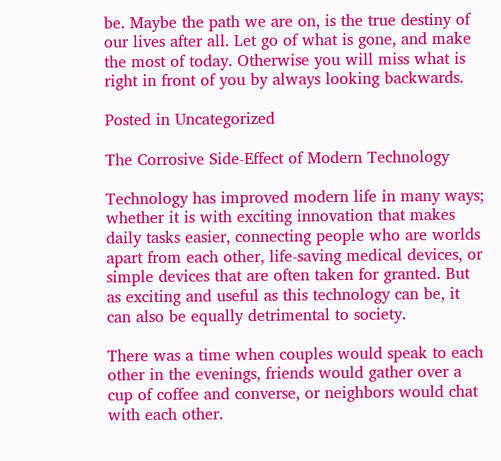be. Maybe the path we are on, is the true destiny of our lives after all. Let go of what is gone, and make the most of today. Otherwise you will miss what is right in front of you by always looking backwards.

Posted in Uncategorized

The Corrosive Side-Effect of Modern Technology

Technology has improved modern life in many ways; whether it is with exciting innovation that makes daily tasks easier, connecting people who are worlds apart from each other, life-saving medical devices, or simple devices that are often taken for granted. But as exciting and useful as this technology can be, it can also be equally detrimental to society.

There was a time when couples would speak to each other in the evenings, friends would gather over a cup of coffee and converse, or neighbors would chat with each other.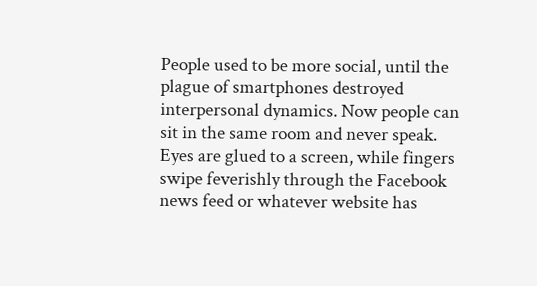People used to be more social, until the plague of smartphones destroyed interpersonal dynamics. Now people can sit in the same room and never speak. Eyes are glued to a screen, while fingers swipe feverishly through the Facebook news feed or whatever website has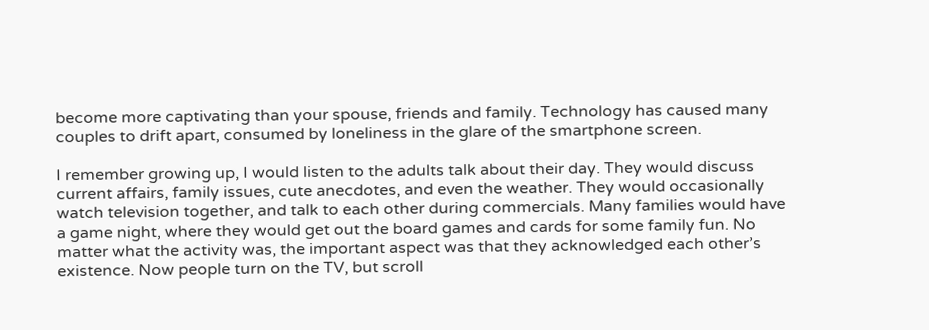become more captivating than your spouse, friends and family. Technology has caused many couples to drift apart, consumed by loneliness in the glare of the smartphone screen.

I remember growing up, I would listen to the adults talk about their day. They would discuss current affairs, family issues, cute anecdotes, and even the weather. They would occasionally watch television together, and talk to each other during commercials. Many families would have a game night, where they would get out the board games and cards for some family fun. No matter what the activity was, the important aspect was that they acknowledged each other’s existence. Now people turn on the TV, but scroll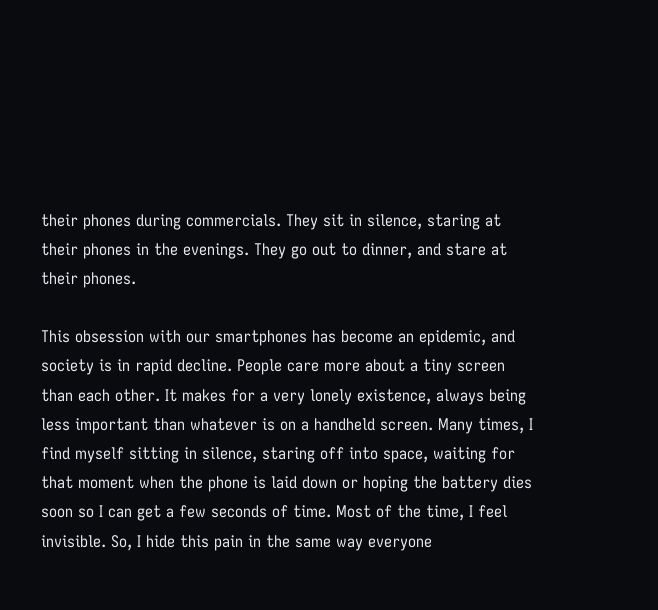their phones during commercials. They sit in silence, staring at their phones in the evenings. They go out to dinner, and stare at their phones.

This obsession with our smartphones has become an epidemic, and society is in rapid decline. People care more about a tiny screen than each other. It makes for a very lonely existence, always being less important than whatever is on a handheld screen. Many times, I find myself sitting in silence, staring off into space, waiting for that moment when the phone is laid down or hoping the battery dies soon so I can get a few seconds of time. Most of the time, I feel invisible. So, I hide this pain in the same way everyone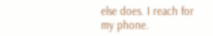else does. I reach for my phone.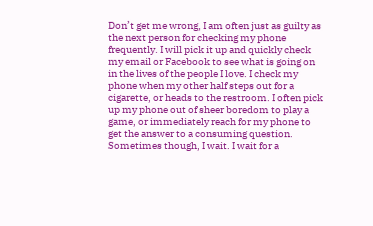Don’t get me wrong, I am often just as guilty as the next person for checking my phone frequently. I will pick it up and quickly check my email or Facebook to see what is going on in the lives of the people I love. I check my phone when my other half steps out for a cigarette, or heads to the restroom. I often pick up my phone out of sheer boredom to play a game, or immediately reach for my phone to get the answer to a consuming question. Sometimes though, I wait. I wait for a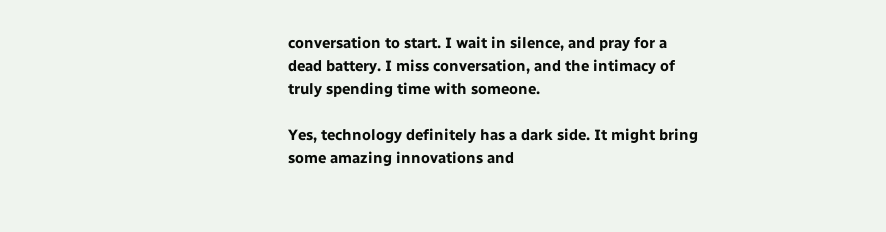conversation to start. I wait in silence, and pray for a dead battery. I miss conversation, and the intimacy of truly spending time with someone.

Yes, technology definitely has a dark side. It might bring some amazing innovations and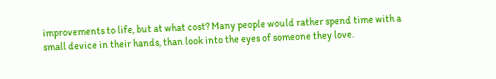improvements to life, but at what cost? Many people would rather spend time with a small device in their hands, than look into the eyes of someone they love.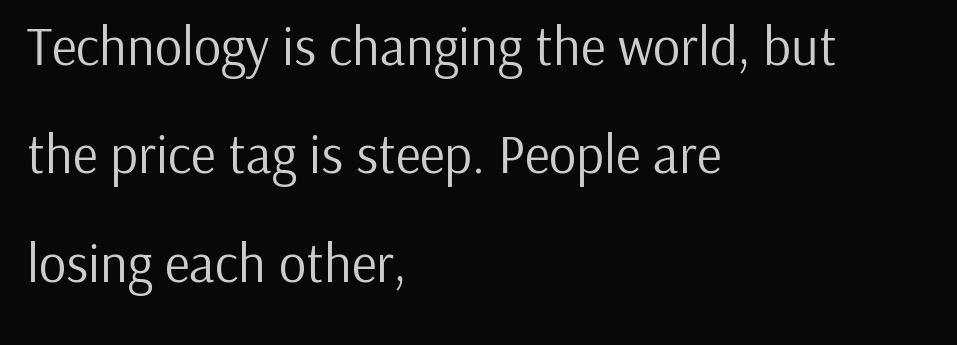Technology is changing the world, but the price tag is steep. People are losing each other,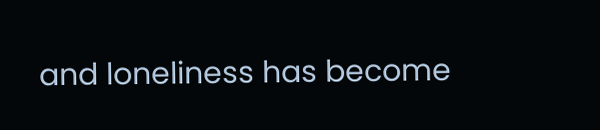and loneliness has become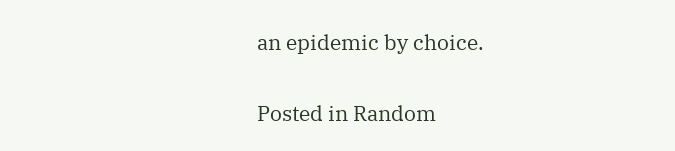an epidemic by choice.

Posted in Random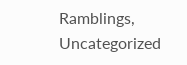Ramblings, Uncategorized